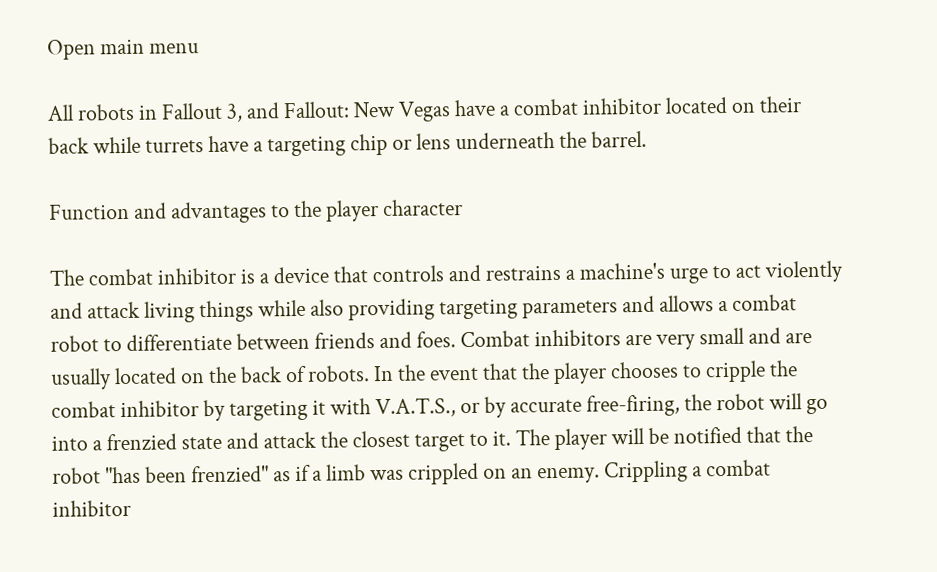Open main menu

All robots in Fallout 3, and Fallout: New Vegas have a combat inhibitor located on their back while turrets have a targeting chip or lens underneath the barrel.

Function and advantages to the player character

The combat inhibitor is a device that controls and restrains a machine's urge to act violently and attack living things while also providing targeting parameters and allows a combat robot to differentiate between friends and foes. Combat inhibitors are very small and are usually located on the back of robots. In the event that the player chooses to cripple the combat inhibitor by targeting it with V.A.T.S., or by accurate free-firing, the robot will go into a frenzied state and attack the closest target to it. The player will be notified that the robot "has been frenzied" as if a limb was crippled on an enemy. Crippling a combat inhibitor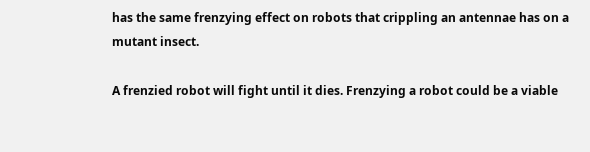has the same frenzying effect on robots that crippling an antennae has on a mutant insect.

A frenzied robot will fight until it dies. Frenzying a robot could be a viable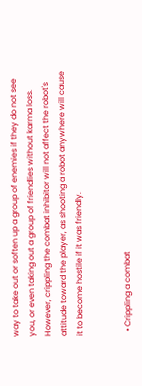way to take out or soften up a group of enemies if they do not see you, or even taking out a group of friendlies without karma loss. However, crippling the combat inhibitor will not affect the robot's attitude toward the player, as shooting a robot anywhere will cause it to become hostile if it was friendly.


  • Crippling a combat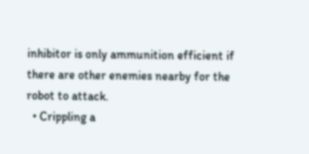inhibitor is only ammunition efficient if there are other enemies nearby for the robot to attack.
  • Crippling a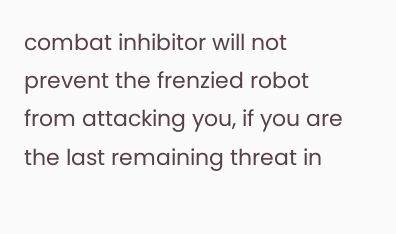combat inhibitor will not prevent the frenzied robot from attacking you, if you are the last remaining threat in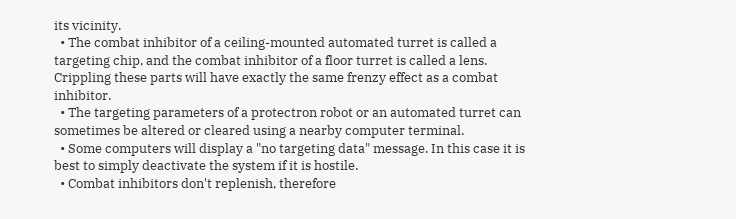its vicinity.
  • The combat inhibitor of a ceiling-mounted automated turret is called a targeting chip, and the combat inhibitor of a floor turret is called a lens. Crippling these parts will have exactly the same frenzy effect as a combat inhibitor.
  • The targeting parameters of a protectron robot or an automated turret can sometimes be altered or cleared using a nearby computer terminal.
  • Some computers will display a "no targeting data" message. In this case it is best to simply deactivate the system if it is hostile.
  • Combat inhibitors don't replenish, therefore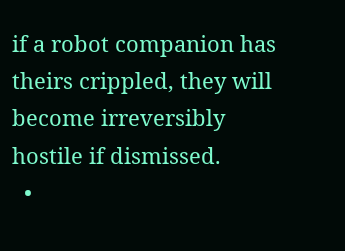if a robot companion has theirs crippled, they will become irreversibly hostile if dismissed.
  •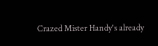Crazed Mister Handy's already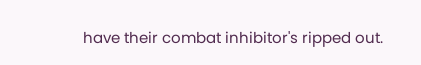have their combat inhibitor's ripped out.